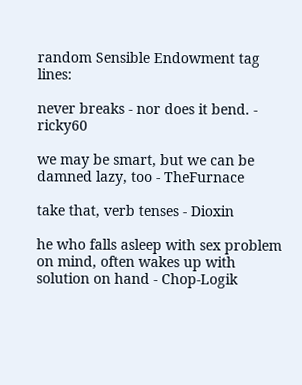random Sensible Endowment tag lines:

never breaks - nor does it bend. - ricky60

we may be smart, but we can be damned lazy, too - TheFurnace

take that, verb tenses - Dioxin

he who falls asleep with sex problem on mind, often wakes up with solution on hand - Chop-Logik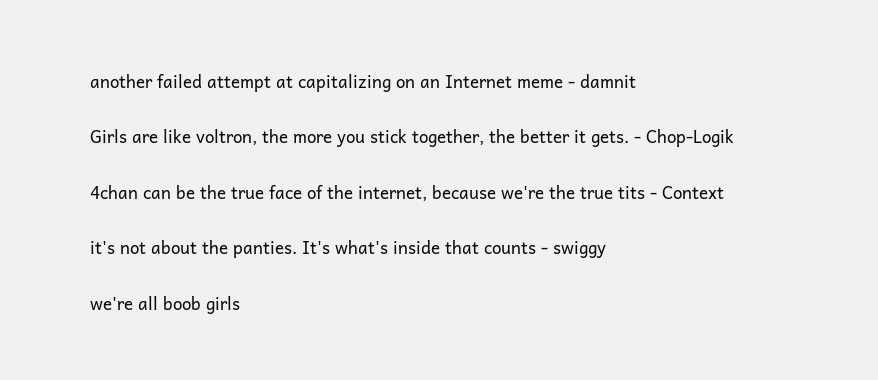another failed attempt at capitalizing on an Internet meme - damnit

Girls are like voltron, the more you stick together, the better it gets. - Chop-Logik

4chan can be the true face of the internet, because we're the true tits - Context

it's not about the panties. It's what's inside that counts - swiggy

we're all boob girls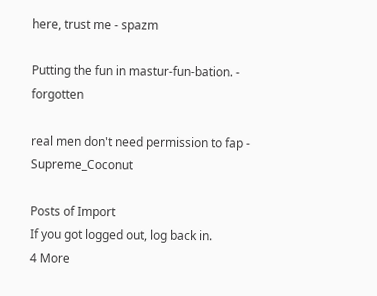here, trust me - spazm

Putting the fun in mastur-fun-bation. - forgotten

real men don't need permission to fap - Supreme_Coconut

Posts of Import
If you got logged out, log back in.
4 More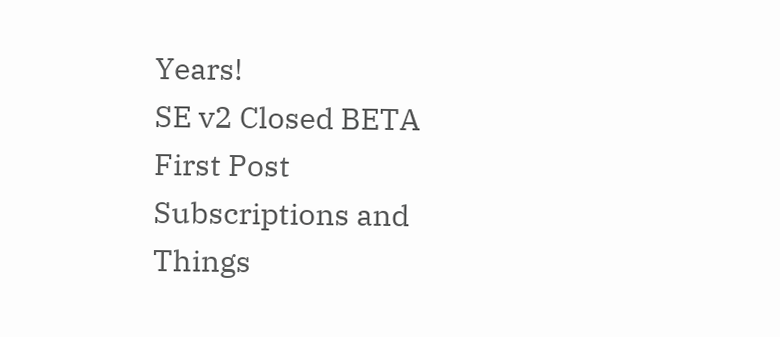Years!
SE v2 Closed BETA
First Post
Subscriptions and Things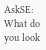AskSE: What do you look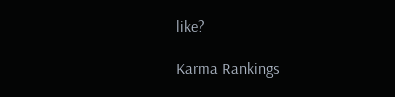like?

Karma Rankings